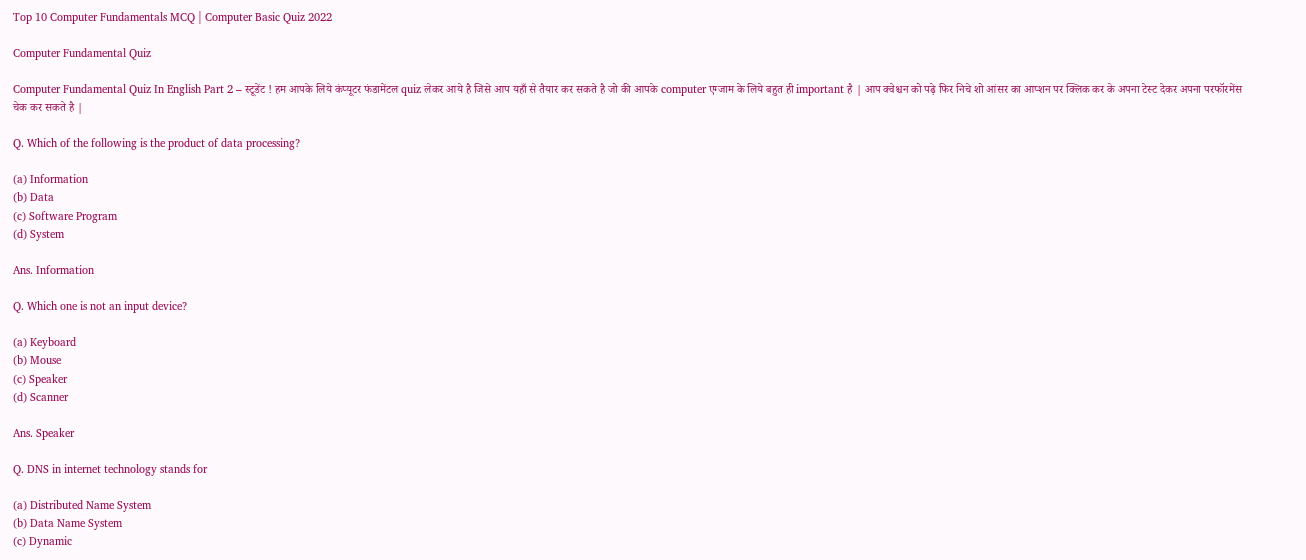Top 10 Computer Fundamentals MCQ | Computer Basic Quiz 2022

Computer Fundamental Quiz

Computer Fundamental Quiz In English Part 2 – स्टूडेंट ! हम आपके लिये कंप्यूटर फंडामेंटल quiz लेकर आये है जिसे आप यहाँ से तैयार कर सकते है जो की आपके computer एग्जाम के लिये बहुत ही important है | आप क्वेश्चन को पढ़े फिर निचे शो आंसर का आप्शन पर क्लिक कर के अपना टेस्ट देकर अपना परफॉरमेंस चेक कर सकते है |

Q. Which of the following is the product of data processing?

(a) Information
(b) Data
(c) Software Program
(d) System

Ans. Information

Q. Which one is not an input device?

(a) Keyboard
(b) Mouse
(c) Speaker
(d) Scanner

Ans. Speaker

Q. DNS in internet technology stands for

(a) Distributed Name System
(b) Data Name System
(c) Dynamic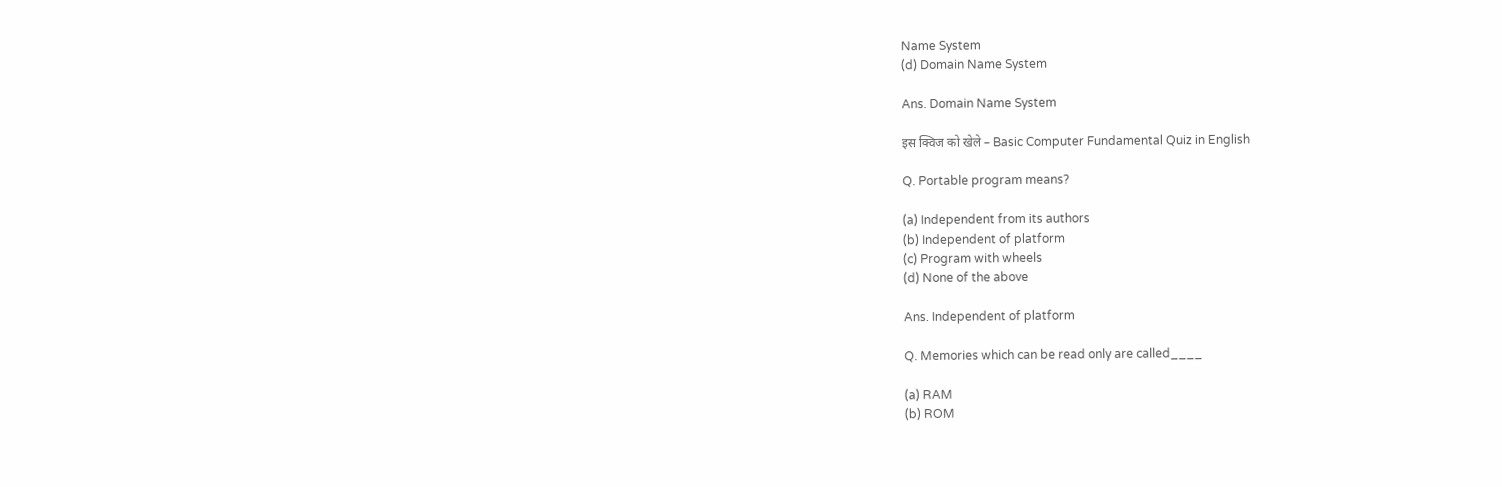Name System
(d) Domain Name System

Ans. Domain Name System

इस क्विज को खेले – Basic Computer Fundamental Quiz in English

Q. Portable program means?

(a) Independent from its authors
(b) Independent of platform
(c) Program with wheels
(d) None of the above

Ans. Independent of platform

Q. Memories which can be read only are called____

(a) RAM
(b) ROM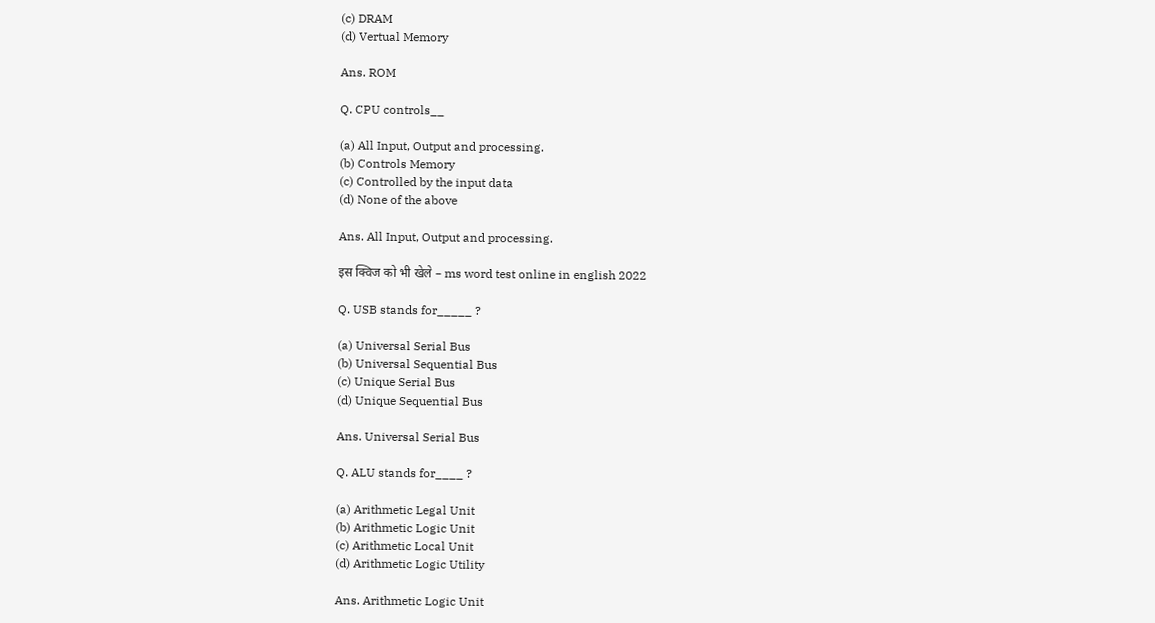(c) DRAM
(d) Vertual Memory

Ans. ROM

Q. CPU controls__

(a) All Input, Output and processing.
(b) Controls Memory
(c) Controlled by the input data
(d) None of the above

Ans. All Input, Output and processing.

इस क्विज को भी खेले – ms word test online in english 2022

Q. USB stands for_____ ?

(a) Universal Serial Bus
(b) Universal Sequential Bus
(c) Unique Serial Bus
(d) Unique Sequential Bus

Ans. Universal Serial Bus

Q. ALU stands for____ ?

(a) Arithmetic Legal Unit
(b) Arithmetic Logic Unit
(c) Arithmetic Local Unit
(d) Arithmetic Logic Utility

Ans. Arithmetic Logic Unit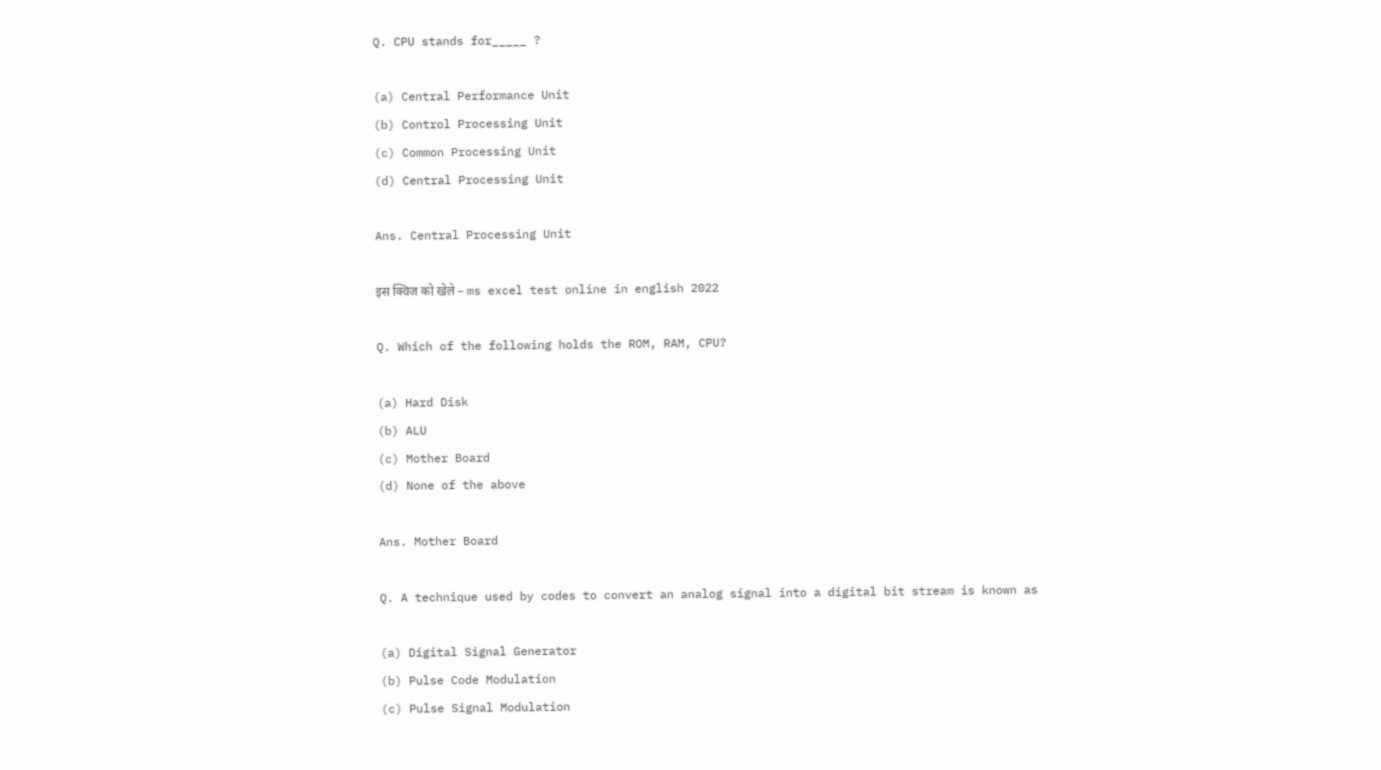Q. CPU stands for_____ ?

(a) Central Performance Unit
(b) Control Processing Unit
(c) Common Processing Unit
(d) Central Processing Unit

Ans. Central Processing Unit

इस क्विज को खेले – ms excel test online in english 2022

Q. Which of the following holds the ROM, RAM, CPU?

(a) Hard Disk
(b) ALU
(c) Mother Board
(d) None of the above

Ans. Mother Board

Q. A technique used by codes to convert an analog signal into a digital bit stream is known as

(a) Digital Signal Generator
(b) Pulse Code Modulation
(c) Pulse Signal Modulation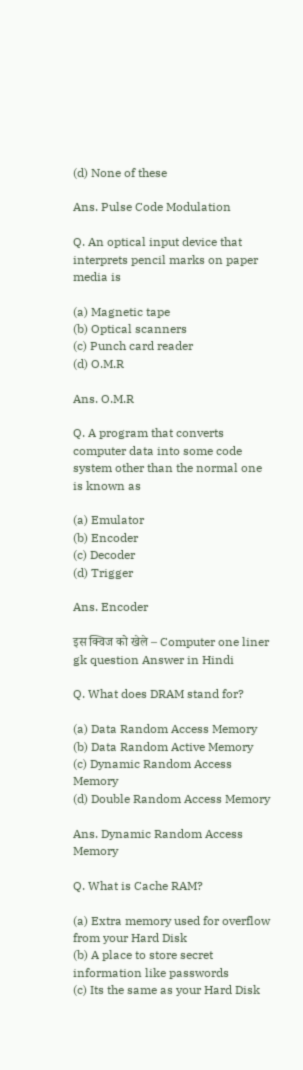(d) None of these

Ans. Pulse Code Modulation

Q. An optical input device that interprets pencil marks on paper media is

(a) Magnetic tape
(b) Optical scanners
(c) Punch card reader
(d) O.M.R

Ans. O.M.R

Q. A program that converts computer data into some code system other than the normal one is known as

(a) Emulator
(b) Encoder
(c) Decoder
(d) Trigger

Ans. Encoder

इस क्विज को खेले – Computer one liner gk question Answer in Hindi

Q. What does DRAM stand for?

(a) Data Random Access Memory
(b) Data Random Active Memory
(c) Dynamic Random Access Memory
(d) Double Random Access Memory

Ans. Dynamic Random Access Memory

Q. What is Cache RAM?

(a) Extra memory used for overflow from your Hard Disk
(b) A place to store secret information like passwords
(c) Its the same as your Hard Disk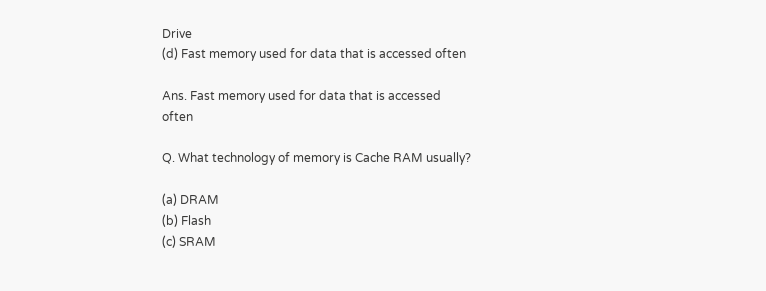Drive
(d) Fast memory used for data that is accessed often

Ans. Fast memory used for data that is accessed often

Q. What technology of memory is Cache RAM usually?

(a) DRAM
(b) Flash
(c) SRAM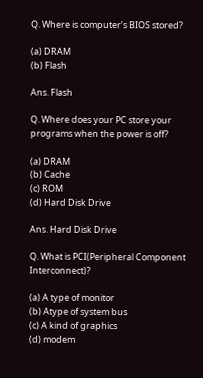Q. Where is computer’s BIOS stored?

(a) DRAM
(b) Flash

Ans. Flash

Q. Where does your PC store your programs when the power is off?

(a) DRAM
(b) Cache
(c) ROM
(d) Hard Disk Drive

Ans. Hard Disk Drive

Q. What is PCI(Peripheral Component Interconnect)?

(a) A type of monitor
(b) Atype of system bus
(c) A kind of graphics
(d) modem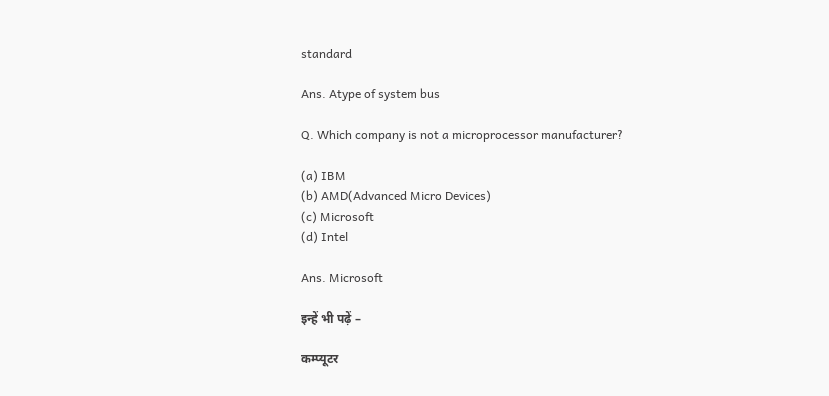standard

Ans. Atype of system bus

Q. Which company is not a microprocessor manufacturer?

(a) IBM
(b) AMD(Advanced Micro Devices)
(c) Microsoft
(d) Intel

Ans. Microsoft

इन्हें भी पढ़ें –

कम्प्यूटर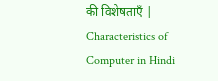की विशेषताएँ | Characteristics of Computer in Hindi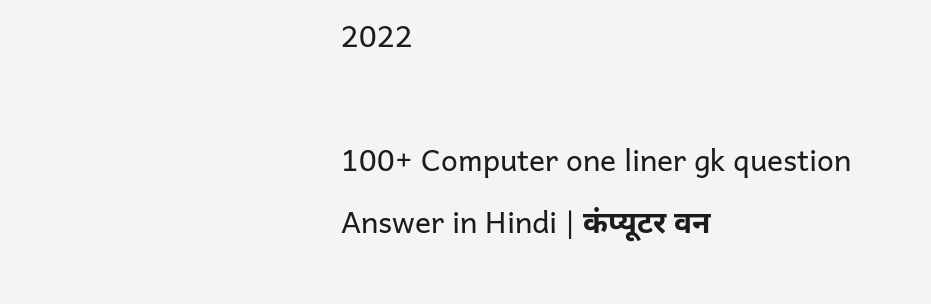2022

100+ Computer one liner gk question Answer in Hindi | कंप्यूटर वन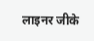लाइनर जीके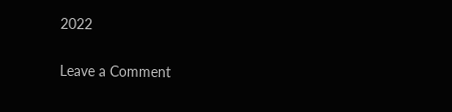2022

Leave a Comment